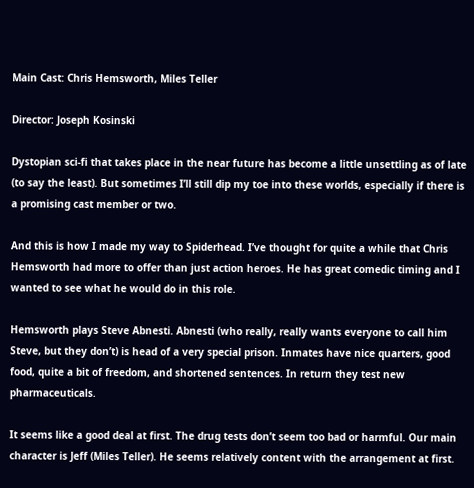Main Cast: Chris Hemsworth, Miles Teller

Director: Joseph Kosinski

Dystopian sci-fi that takes place in the near future has become a little unsettling as of late (to say the least). But sometimes I’ll still dip my toe into these worlds, especially if there is a promising cast member or two.

And this is how I made my way to Spiderhead. I’ve thought for quite a while that Chris Hemsworth had more to offer than just action heroes. He has great comedic timing and I wanted to see what he would do in this role.

Hemsworth plays Steve Abnesti. Abnesti (who really, really wants everyone to call him Steve, but they don’t) is head of a very special prison. Inmates have nice quarters, good food, quite a bit of freedom, and shortened sentences. In return they test new pharmaceuticals.

It seems like a good deal at first. The drug tests don’t seem too bad or harmful. Our main character is Jeff (Miles Teller). He seems relatively content with the arrangement at first.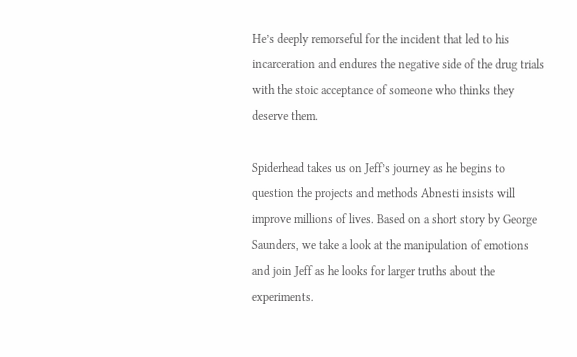He’s deeply remorseful for the incident that led to his incarceration and endures the negative side of the drug trials with the stoic acceptance of someone who thinks they deserve them.

Spiderhead takes us on Jeff’s journey as he begins to question the projects and methods Abnesti insists will improve millions of lives. Based on a short story by George Saunders, we take a look at the manipulation of emotions and join Jeff as he looks for larger truths about the experiments.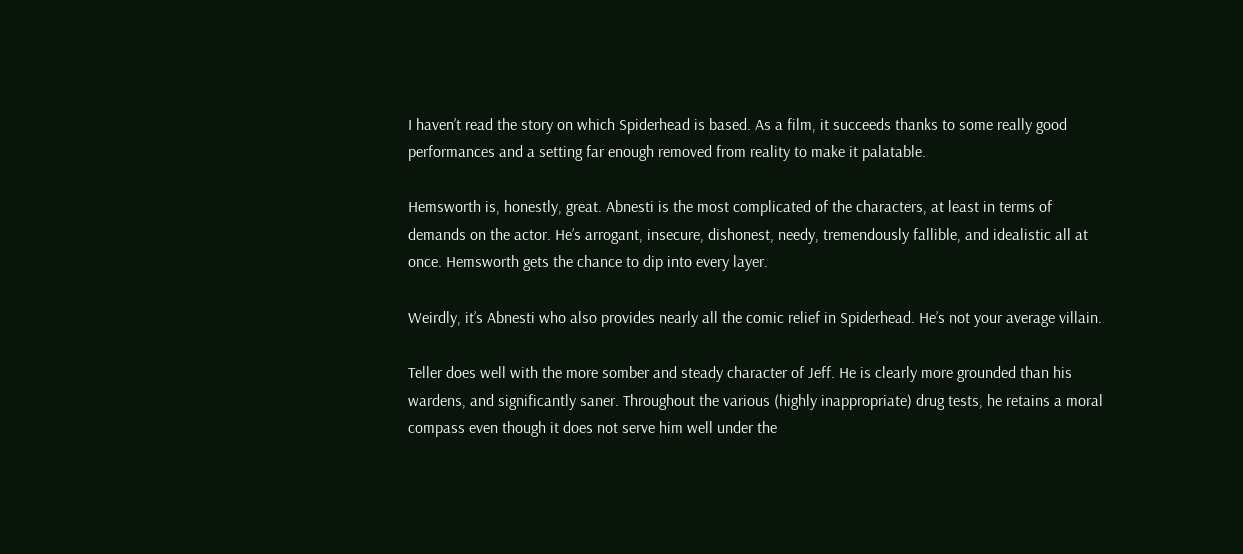I haven’t read the story on which Spiderhead is based. As a film, it succeeds thanks to some really good performances and a setting far enough removed from reality to make it palatable.

Hemsworth is, honestly, great. Abnesti is the most complicated of the characters, at least in terms of demands on the actor. He’s arrogant, insecure, dishonest, needy, tremendously fallible, and idealistic all at once. Hemsworth gets the chance to dip into every layer.

Weirdly, it’s Abnesti who also provides nearly all the comic relief in Spiderhead. He’s not your average villain.

Teller does well with the more somber and steady character of Jeff. He is clearly more grounded than his wardens, and significantly saner. Throughout the various (highly inappropriate) drug tests, he retains a moral compass even though it does not serve him well under the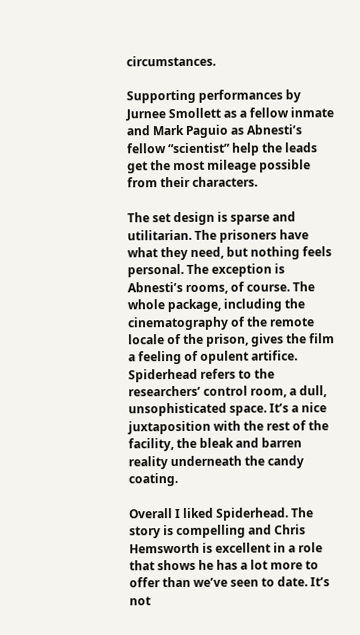circumstances.

Supporting performances by Jurnee Smollett as a fellow inmate and Mark Paguio as Abnesti’s fellow “scientist” help the leads get the most mileage possible from their characters.

The set design is sparse and utilitarian. The prisoners have what they need, but nothing feels personal. The exception is Abnesti’s rooms, of course. The whole package, including the cinematography of the remote locale of the prison, gives the film a feeling of opulent artifice. Spiderhead refers to the researchers’ control room, a dull, unsophisticated space. It’s a nice juxtaposition with the rest of the facility, the bleak and barren reality underneath the candy coating.

Overall I liked Spiderhead. The story is compelling and Chris Hemsworth is excellent in a role that shows he has a lot more to offer than we’ve seen to date. It’s not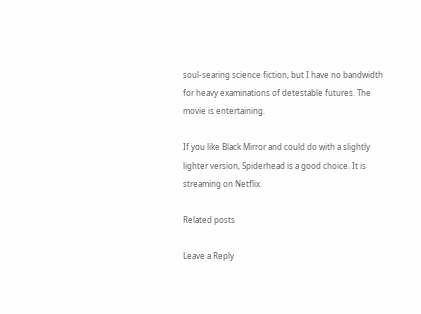soul-searing science fiction, but I have no bandwidth for heavy examinations of detestable futures. The movie is entertaining.

If you like Black Mirror and could do with a slightly lighter version, Spiderhead is a good choice. It is streaming on Netflix.

Related posts

Leave a Reply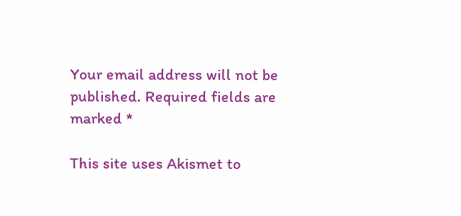Your email address will not be published. Required fields are marked *

This site uses Akismet to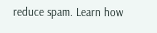reduce spam. Learn how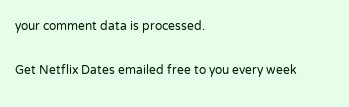your comment data is processed.

Get Netflix Dates emailed free to you every week